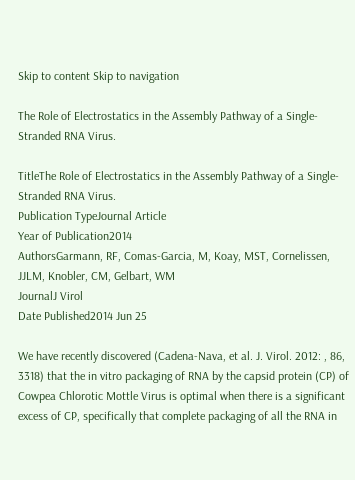Skip to content Skip to navigation

The Role of Electrostatics in the Assembly Pathway of a Single-Stranded RNA Virus.

TitleThe Role of Electrostatics in the Assembly Pathway of a Single-Stranded RNA Virus.
Publication TypeJournal Article
Year of Publication2014
AuthorsGarmann, RF, Comas-Garcia, M, Koay, MST, Cornelissen, JJLM, Knobler, CM, Gelbart, WM
JournalJ Virol
Date Published2014 Jun 25

We have recently discovered (Cadena-Nava, et al. J. Virol. 2012: , 86, 3318) that the in vitro packaging of RNA by the capsid protein (CP) of Cowpea Chlorotic Mottle Virus is optimal when there is a significant excess of CP, specifically that complete packaging of all the RNA in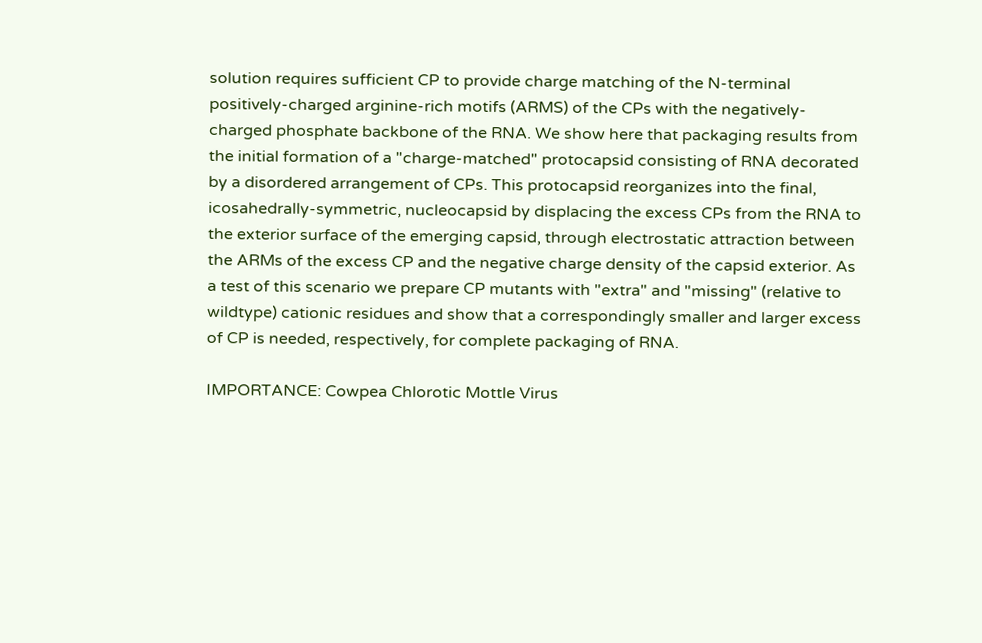solution requires sufficient CP to provide charge matching of the N-terminal positively-charged arginine-rich motifs (ARMS) of the CPs with the negatively-charged phosphate backbone of the RNA. We show here that packaging results from the initial formation of a "charge-matched" protocapsid consisting of RNA decorated by a disordered arrangement of CPs. This protocapsid reorganizes into the final, icosahedrally-symmetric, nucleocapsid by displacing the excess CPs from the RNA to the exterior surface of the emerging capsid, through electrostatic attraction between the ARMs of the excess CP and the negative charge density of the capsid exterior. As a test of this scenario we prepare CP mutants with "extra" and "missing" (relative to wildtype) cationic residues and show that a correspondingly smaller and larger excess of CP is needed, respectively, for complete packaging of RNA.

IMPORTANCE: Cowpea Chlorotic Mottle Virus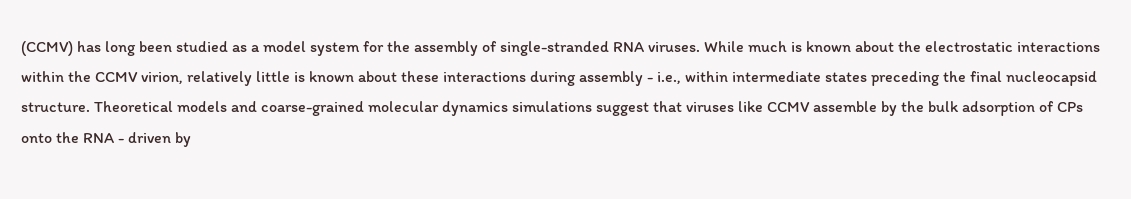(CCMV) has long been studied as a model system for the assembly of single-stranded RNA viruses. While much is known about the electrostatic interactions within the CCMV virion, relatively little is known about these interactions during assembly - i.e., within intermediate states preceding the final nucleocapsid structure. Theoretical models and coarse-grained molecular dynamics simulations suggest that viruses like CCMV assemble by the bulk adsorption of CPs onto the RNA - driven by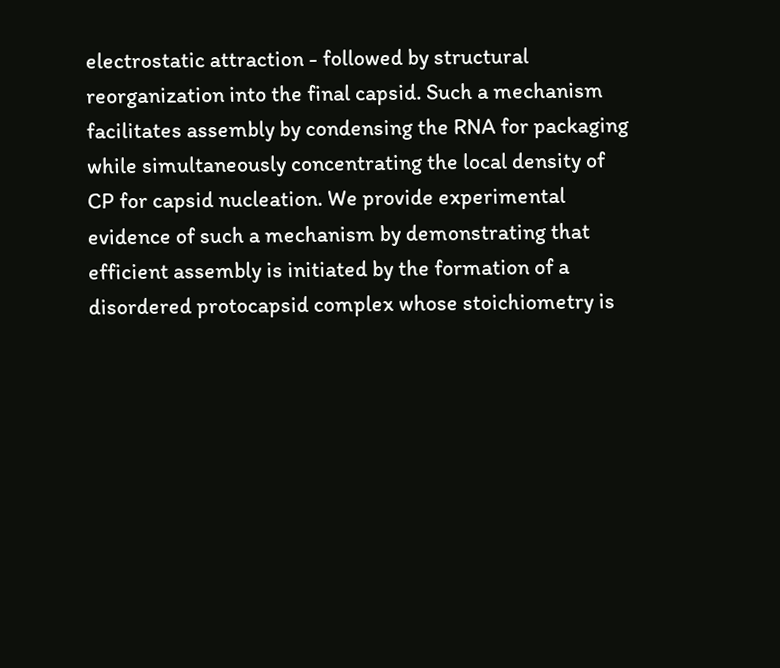electrostatic attraction - followed by structural reorganization into the final capsid. Such a mechanism facilitates assembly by condensing the RNA for packaging while simultaneously concentrating the local density of CP for capsid nucleation. We provide experimental evidence of such a mechanism by demonstrating that efficient assembly is initiated by the formation of a disordered protocapsid complex whose stoichiometry is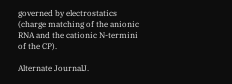governed by electrostatics (charge matching of the anionic RNA and the cationic N-termini of the CP).

Alternate JournalJ.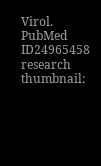Virol.
PubMed ID24965458
research thumbnail: